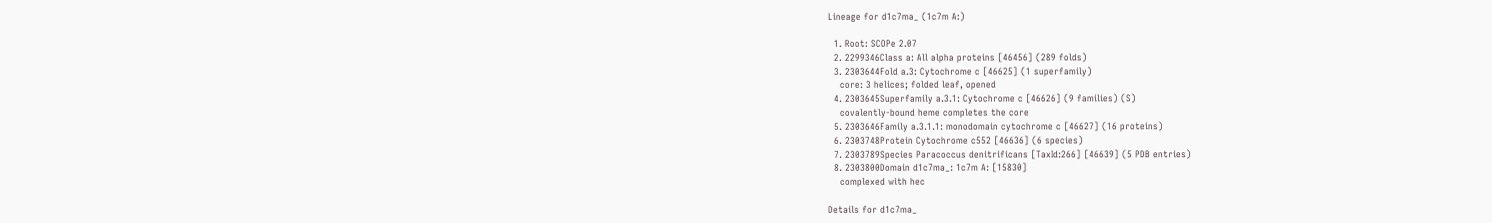Lineage for d1c7ma_ (1c7m A:)

  1. Root: SCOPe 2.07
  2. 2299346Class a: All alpha proteins [46456] (289 folds)
  3. 2303644Fold a.3: Cytochrome c [46625] (1 superfamily)
    core: 3 helices; folded leaf, opened
  4. 2303645Superfamily a.3.1: Cytochrome c [46626] (9 families) (S)
    covalently-bound heme completes the core
  5. 2303646Family a.3.1.1: monodomain cytochrome c [46627] (16 proteins)
  6. 2303748Protein Cytochrome c552 [46636] (6 species)
  7. 2303789Species Paracoccus denitrificans [TaxId:266] [46639] (5 PDB entries)
  8. 2303800Domain d1c7ma_: 1c7m A: [15830]
    complexed with hec

Details for d1c7ma_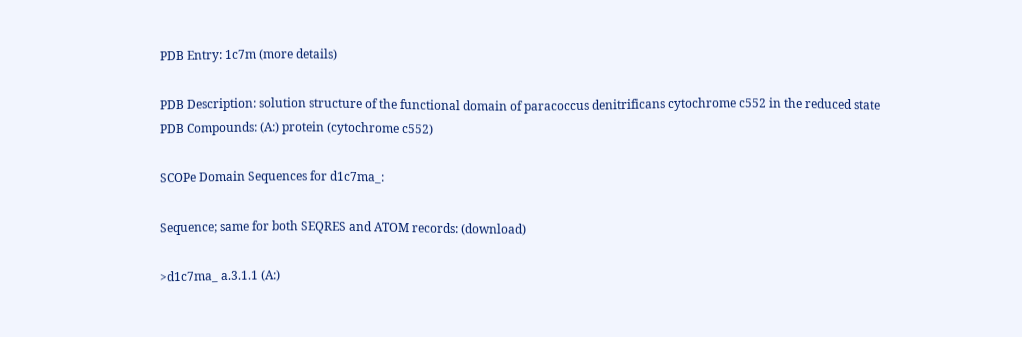PDB Entry: 1c7m (more details)

PDB Description: solution structure of the functional domain of paracoccus denitrificans cytochrome c552 in the reduced state
PDB Compounds: (A:) protein (cytochrome c552)

SCOPe Domain Sequences for d1c7ma_:

Sequence; same for both SEQRES and ATOM records: (download)

>d1c7ma_ a.3.1.1 (A:)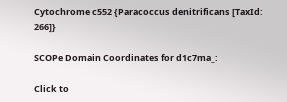Cytochrome c552 {Paracoccus denitrificans [TaxId: 266]}

SCOPe Domain Coordinates for d1c7ma_:

Click to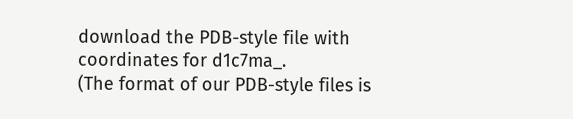download the PDB-style file with coordinates for d1c7ma_.
(The format of our PDB-style files is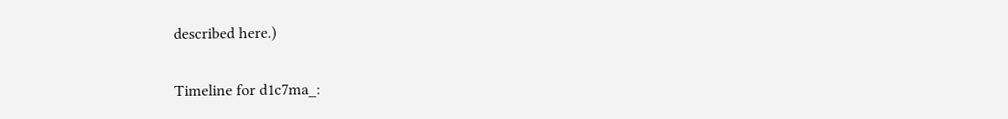described here.)

Timeline for d1c7ma_: